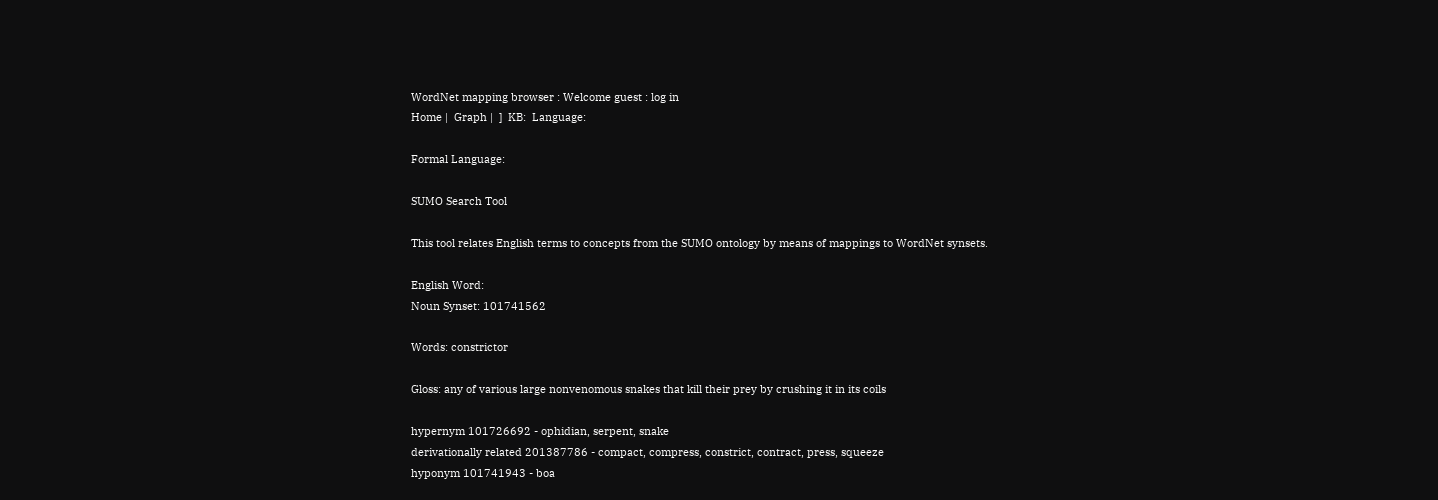WordNet mapping browser : Welcome guest : log in
Home |  Graph |  ]  KB:  Language:

Formal Language:

SUMO Search Tool

This tool relates English terms to concepts from the SUMO ontology by means of mappings to WordNet synsets.

English Word:
Noun Synset: 101741562

Words: constrictor

Gloss: any of various large nonvenomous snakes that kill their prey by crushing it in its coils

hypernym 101726692 - ophidian, serpent, snake
derivationally related 201387786 - compact, compress, constrict, contract, press, squeeze
hyponym 101741943 - boa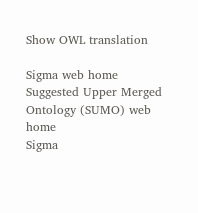Show OWL translation

Sigma web home      Suggested Upper Merged Ontology (SUMO) web home
Sigma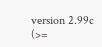version 2.99c (>=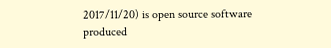2017/11/20) is open source software produced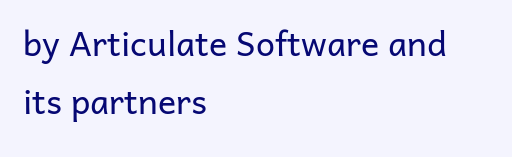by Articulate Software and its partners